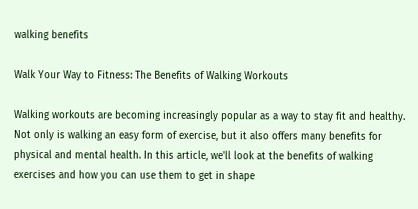walking benefits

Walk Your Way to Fitness: The Benefits of Walking Workouts

Walking workouts are becoming increasingly popular as a way to stay fit and healthy. Not only is walking an easy form of exercise, but it also offers many benefits for physical and mental health. In this article, we'll look at the benefits of walking exercises and how you can use them to get in shape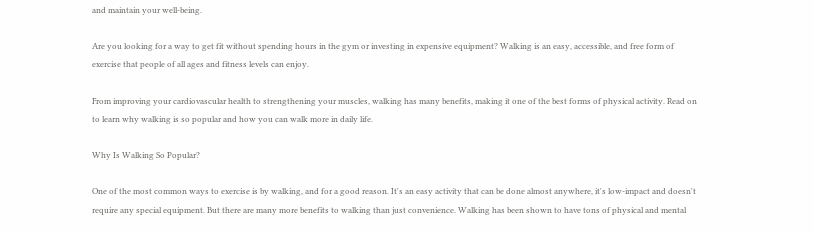and maintain your well-being.

Are you looking for a way to get fit without spending hours in the gym or investing in expensive equipment? Walking is an easy, accessible, and free form of exercise that people of all ages and fitness levels can enjoy.

From improving your cardiovascular health to strengthening your muscles, walking has many benefits, making it one of the best forms of physical activity. Read on to learn why walking is so popular and how you can walk more in daily life.

Why Is Walking So Popular?

One of the most common ways to exercise is by walking, and for a good reason. It's an easy activity that can be done almost anywhere, it's low-impact and doesn't require any special equipment. But there are many more benefits to walking than just convenience. Walking has been shown to have tons of physical and mental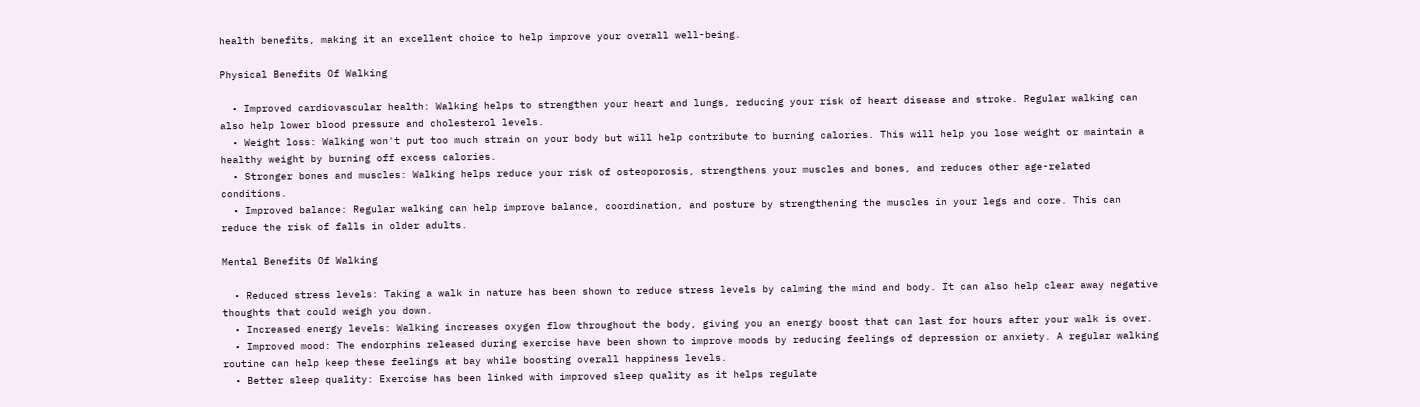health benefits, making it an excellent choice to help improve your overall well-being.

Physical Benefits Of Walking

  • Improved cardiovascular health: Walking helps to strengthen your heart and lungs, reducing your risk of heart disease and stroke. Regular walking can also help lower blood pressure and cholesterol levels.
  • Weight loss: Walking won't put too much strain on your body but will help contribute to burning calories. This will help you lose weight or maintain a healthy weight by burning off excess calories.
  • Stronger bones and muscles: Walking helps reduce your risk of osteoporosis, strengthens your muscles and bones, and reduces other age-related conditions.
  • Improved balance: Regular walking can help improve balance, coordination, and posture by strengthening the muscles in your legs and core. This can reduce the risk of falls in older adults.

Mental Benefits Of Walking

  • Reduced stress levels: Taking a walk in nature has been shown to reduce stress levels by calming the mind and body. It can also help clear away negative thoughts that could weigh you down.
  • Increased energy levels: Walking increases oxygen flow throughout the body, giving you an energy boost that can last for hours after your walk is over.
  • Improved mood: The endorphins released during exercise have been shown to improve moods by reducing feelings of depression or anxiety. A regular walking routine can help keep these feelings at bay while boosting overall happiness levels.
  • Better sleep quality: Exercise has been linked with improved sleep quality as it helps regulate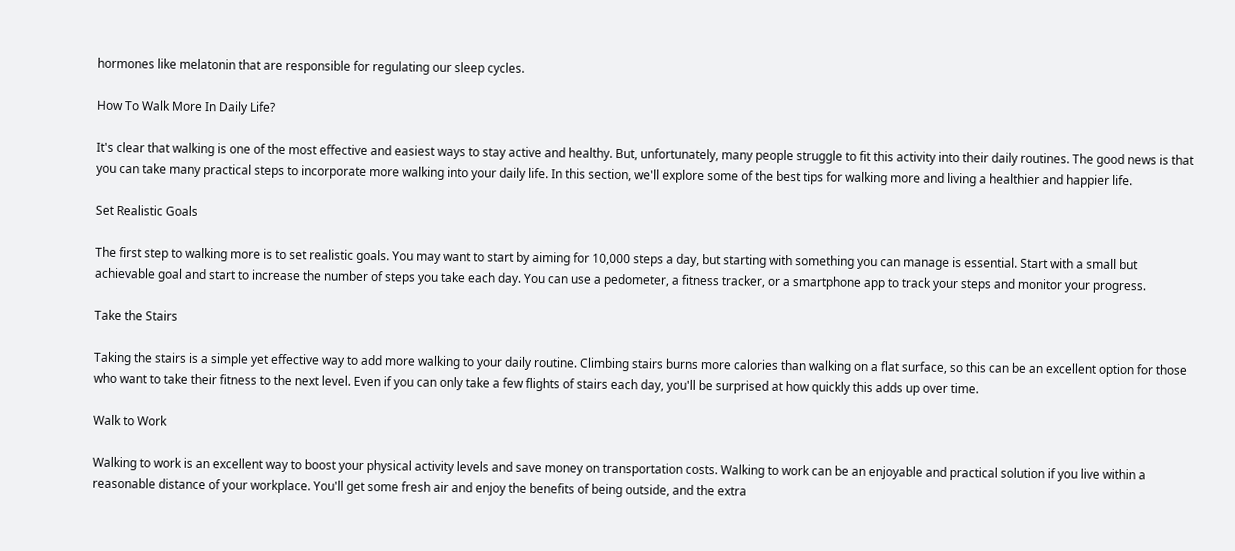hormones like melatonin that are responsible for regulating our sleep cycles.

How To Walk More In Daily Life?

It's clear that walking is one of the most effective and easiest ways to stay active and healthy. But, unfortunately, many people struggle to fit this activity into their daily routines. The good news is that you can take many practical steps to incorporate more walking into your daily life. In this section, we'll explore some of the best tips for walking more and living a healthier and happier life.

Set Realistic Goals

The first step to walking more is to set realistic goals. You may want to start by aiming for 10,000 steps a day, but starting with something you can manage is essential. Start with a small but achievable goal and start to increase the number of steps you take each day. You can use a pedometer, a fitness tracker, or a smartphone app to track your steps and monitor your progress.

Take the Stairs

Taking the stairs is a simple yet effective way to add more walking to your daily routine. Climbing stairs burns more calories than walking on a flat surface, so this can be an excellent option for those who want to take their fitness to the next level. Even if you can only take a few flights of stairs each day, you'll be surprised at how quickly this adds up over time.

Walk to Work

Walking to work is an excellent way to boost your physical activity levels and save money on transportation costs. Walking to work can be an enjoyable and practical solution if you live within a reasonable distance of your workplace. You'll get some fresh air and enjoy the benefits of being outside, and the extra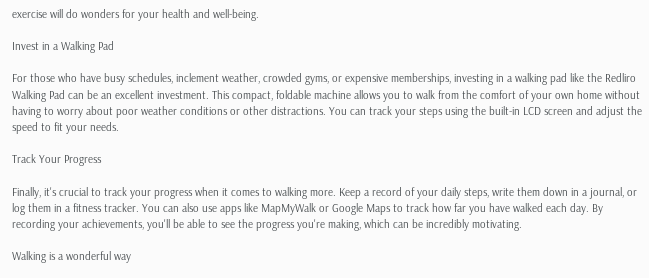exercise will do wonders for your health and well-being.

Invest in a Walking Pad

For those who have busy schedules, inclement weather, crowded gyms, or expensive memberships, investing in a walking pad like the Redliro Walking Pad can be an excellent investment. This compact, foldable machine allows you to walk from the comfort of your own home without having to worry about poor weather conditions or other distractions. You can track your steps using the built-in LCD screen and adjust the speed to fit your needs.

Track Your Progress

Finally, it's crucial to track your progress when it comes to walking more. Keep a record of your daily steps, write them down in a journal, or log them in a fitness tracker. You can also use apps like MapMyWalk or Google Maps to track how far you have walked each day. By recording your achievements, you'll be able to see the progress you're making, which can be incredibly motivating.

Walking is a wonderful way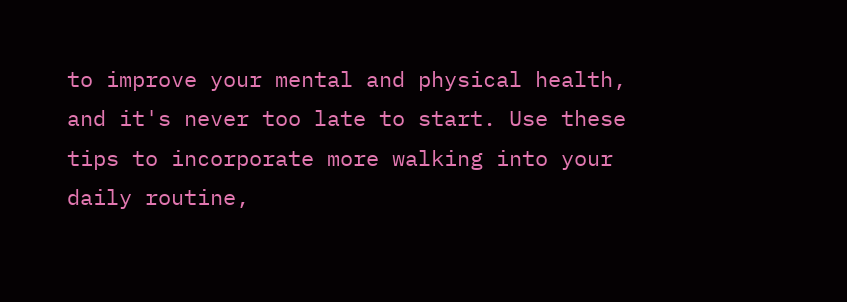to improve your mental and physical health, and it's never too late to start. Use these tips to incorporate more walking into your daily routine,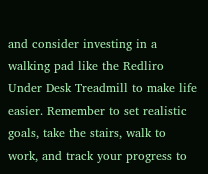and consider investing in a walking pad like the Redliro Under Desk Treadmill to make life easier. Remember to set realistic goals, take the stairs, walk to work, and track your progress to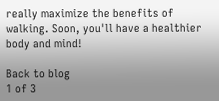really maximize the benefits of walking. Soon, you'll have a healthier body and mind!

Back to blog
1 of 3